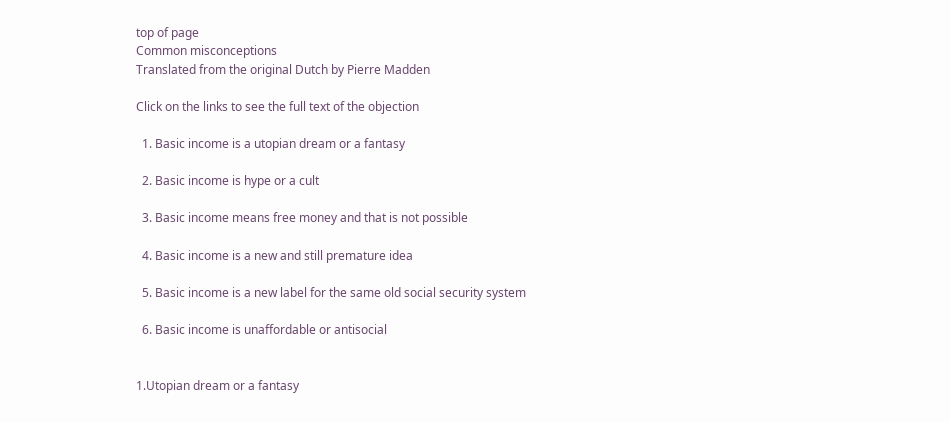top of page
Common misconceptions
Translated from the original Dutch by Pierre Madden

Click on the links to see the full text of the objection

  1. Basic income is a utopian dream or a fantasy

  2. Basic income is hype or a cult

  3. Basic income means free money and that is not possible

  4. Basic income is a new and still premature idea

  5. Basic income is a new label for the same old social security system

  6. Basic income is unaffordable or antisocial


1.Utopian dream or a fantasy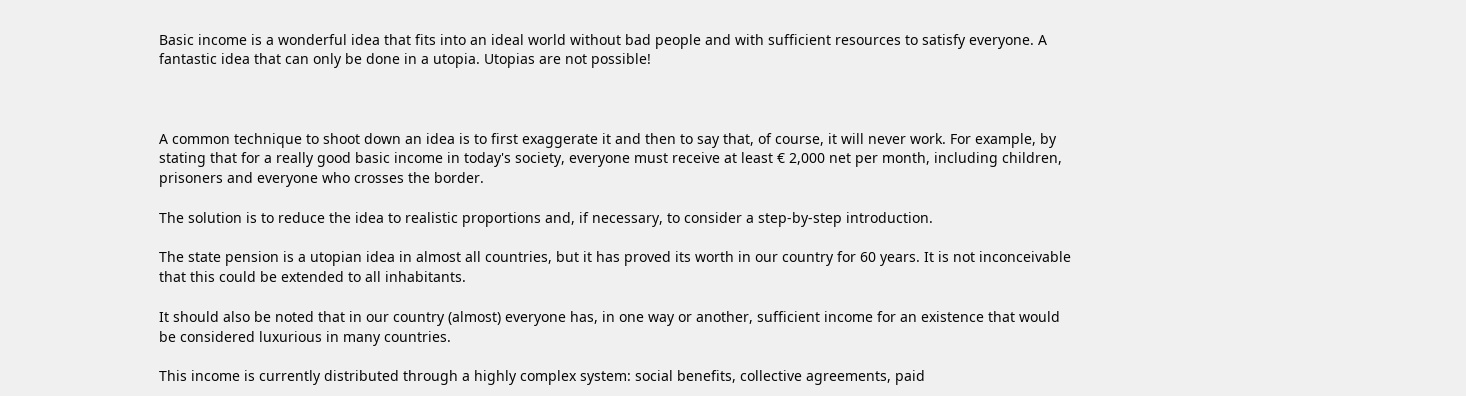Basic income is a wonderful idea that fits into an ideal world without bad people and with sufficient resources to satisfy everyone. A fantastic idea that can only be done in a utopia. Utopias are not possible!



A common technique to shoot down an idea is to first exaggerate it and then to say that, of course, it will never work. For example, by stating that for a really good basic income in today's society, everyone must receive at least € 2,000 net per month, including children, prisoners and everyone who crosses the border.

The solution is to reduce the idea to realistic proportions and, if necessary, to consider a step-by-step introduction.

The state pension is a utopian idea in almost all countries, but it has proved its worth in our country for 60 years. It is not inconceivable that this could be extended to all inhabitants.

It should also be noted that in our country (almost) everyone has, in one way or another, sufficient income for an existence that would be considered luxurious in many countries.

This income is currently distributed through a highly complex system: social benefits, collective agreements, paid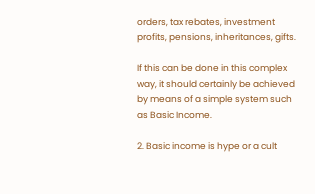orders, tax rebates, investment profits, pensions, inheritances, gifts.

If this can be done in this complex way, it should certainly be achieved by means of a simple system such as Basic Income.

2. Basic income is hype or a cult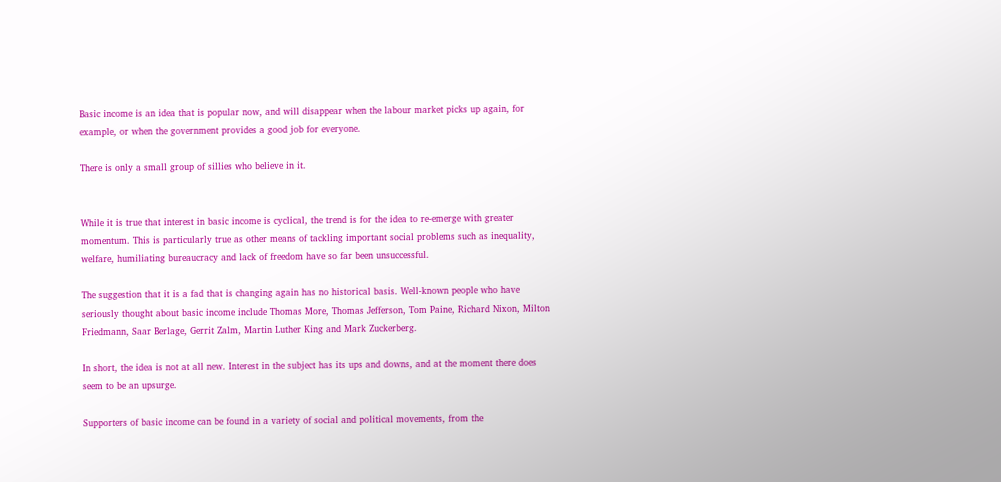Basic income is an idea that is popular now, and will disappear when the labour market picks up again, for example, or when the government provides a good job for everyone.

There is only a small group of sillies who believe in it.


While it is true that interest in basic income is cyclical, the trend is for the idea to re-emerge with greater momentum. This is particularly true as other means of tackling important social problems such as inequality, welfare, humiliating bureaucracy and lack of freedom have so far been unsuccessful.

The suggestion that it is a fad that is changing again has no historical basis. Well-known people who have seriously thought about basic income include Thomas More, Thomas Jefferson, Tom Paine, Richard Nixon, Milton Friedmann, Saar Berlage, Gerrit Zalm, Martin Luther King and Mark Zuckerberg.

In short, the idea is not at all new. Interest in the subject has its ups and downs, and at the moment there does seem to be an upsurge.

Supporters of basic income can be found in a variety of social and political movements, from the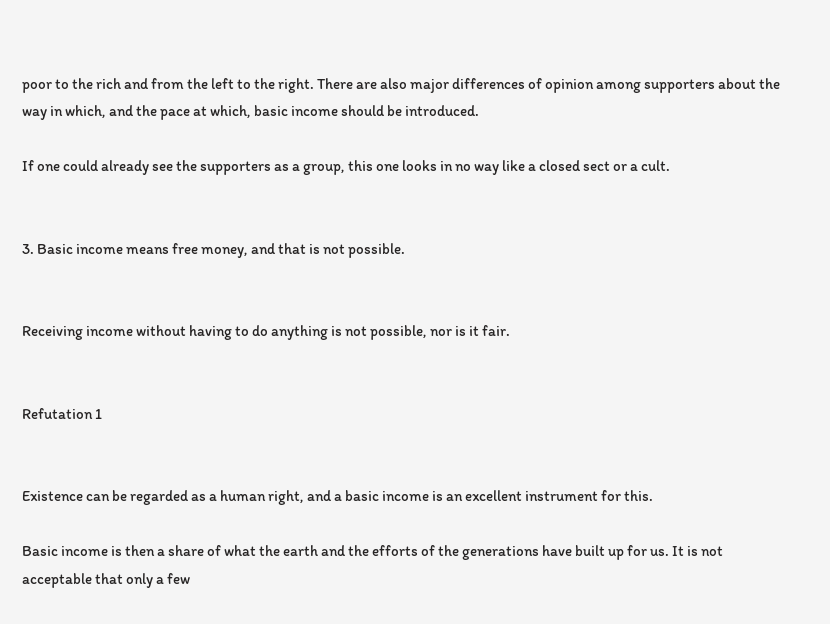poor to the rich and from the left to the right. There are also major differences of opinion among supporters about the way in which, and the pace at which, basic income should be introduced.

If one could already see the supporters as a group, this one looks in no way like a closed sect or a cult.


3. Basic income means free money, and that is not possible.


Receiving income without having to do anything is not possible, nor is it fair.


Refutation 1


Existence can be regarded as a human right, and a basic income is an excellent instrument for this.

Basic income is then a share of what the earth and the efforts of the generations have built up for us. It is not acceptable that only a few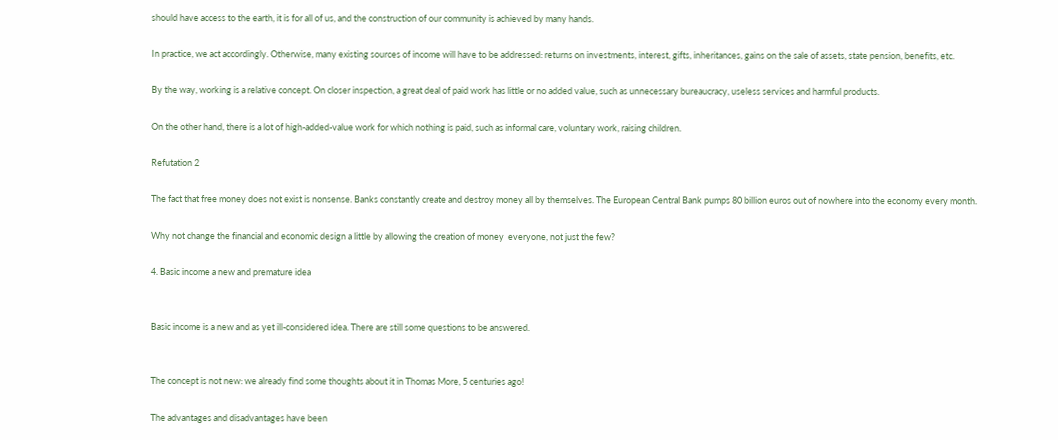should have access to the earth, it is for all of us, and the construction of our community is achieved by many hands.

In practice, we act accordingly. Otherwise, many existing sources of income will have to be addressed: returns on investments, interest, gifts, inheritances, gains on the sale of assets, state pension, benefits, etc.

By the way, working is a relative concept. On closer inspection, a great deal of paid work has little or no added value, such as unnecessary bureaucracy, useless services and harmful products.

On the other hand, there is a lot of high-added-value work for which nothing is paid, such as informal care, voluntary work, raising children.

Refutation 2

The fact that free money does not exist is nonsense. Banks constantly create and destroy money all by themselves. The European Central Bank pumps 80 billion euros out of nowhere into the economy every month.

Why not change the financial and economic design a little by allowing the creation of money  everyone, not just the few?

4. Basic income a new and premature idea


Basic income is a new and as yet ill-considered idea. There are still some questions to be answered.


The concept is not new: we already find some thoughts about it in Thomas More, 5 centuries ago!

The advantages and disadvantages have been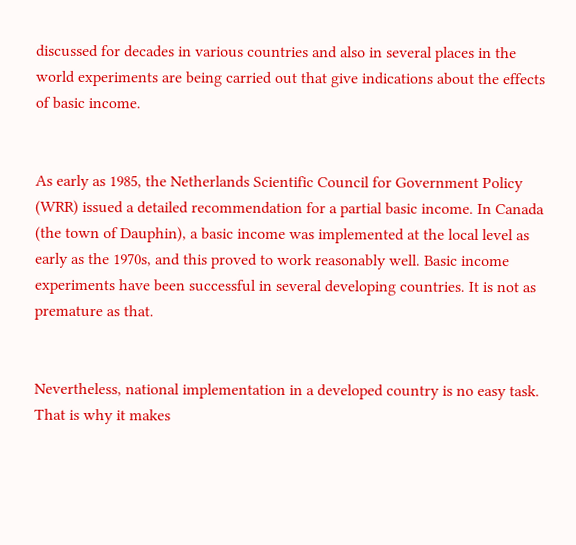discussed for decades in various countries and also in several places in the world experiments are being carried out that give indications about the effects of basic income.


As early as 1985, the Netherlands Scientific Council for Government Policy (WRR) issued a detailed recommendation for a partial basic income. In Canada (the town of Dauphin), a basic income was implemented at the local level as early as the 1970s, and this proved to work reasonably well. Basic income experiments have been successful in several developing countries. It is not as premature as that.


Nevertheless, national implementation in a developed country is no easy task. That is why it makes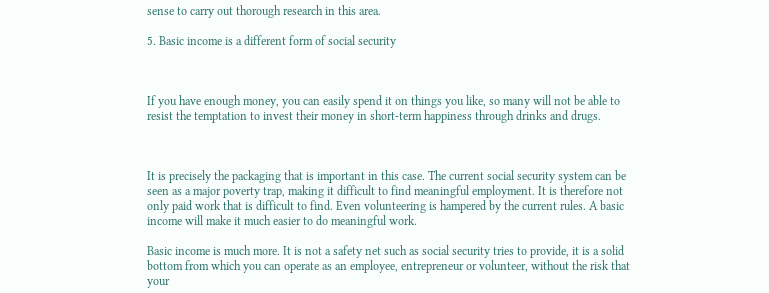sense to carry out thorough research in this area.

5. Basic income is a different form of social security



If you have enough money, you can easily spend it on things you like, so many will not be able to resist the temptation to invest their money in short-term happiness through drinks and drugs.



It is precisely the packaging that is important in this case. The current social security system can be seen as a major poverty trap, making it difficult to find meaningful employment. It is therefore not only paid work that is difficult to find. Even volunteering is hampered by the current rules. A basic income will make it much easier to do meaningful work.

Basic income is much more. It is not a safety net such as social security tries to provide, it is a solid bottom from which you can operate as an employee, entrepreneur or volunteer, without the risk that your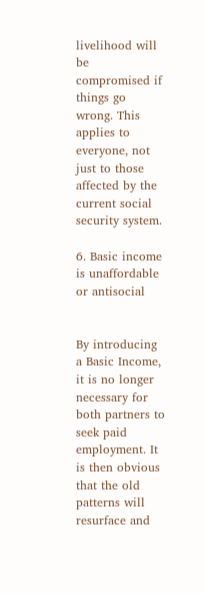livelihood will be compromised if things go wrong. This applies to everyone, not just to those affected by the current social security system.

6. Basic income is unaffordable or antisocial


By introducing a Basic Income, it is no longer necessary for both partners to seek paid employment. It is then obvious that the old patterns will resurface and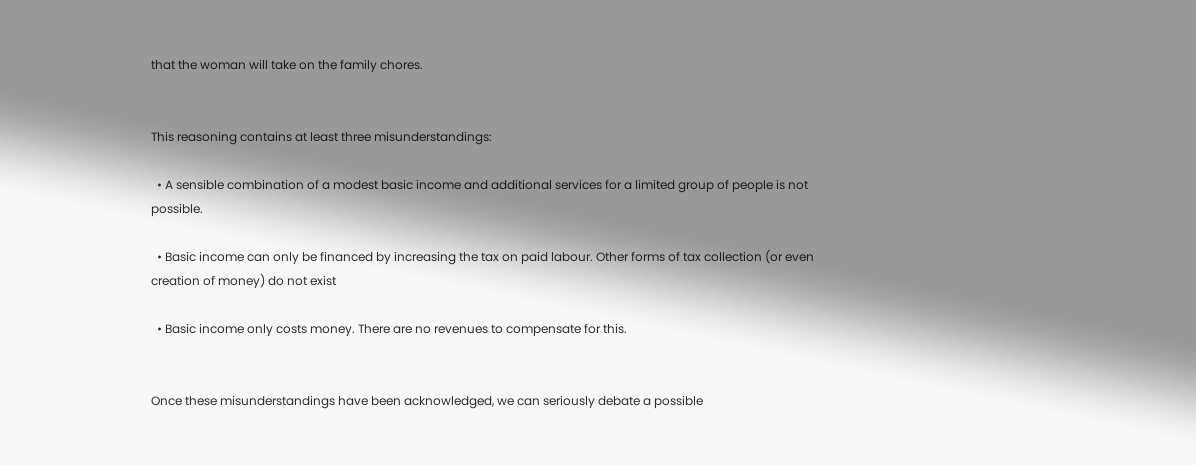that the woman will take on the family chores.


This reasoning contains at least three misunderstandings:

  • A sensible combination of a modest basic income and additional services for a limited group of people is not possible.

  • Basic income can only be financed by increasing the tax on paid labour. Other forms of tax collection (or even creation of money) do not exist

  • Basic income only costs money. There are no revenues to compensate for this.


Once these misunderstandings have been acknowledged, we can seriously debate a possible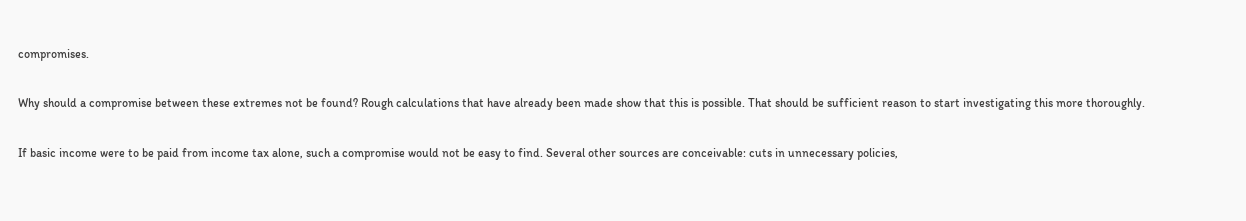compromises.

Why should a compromise between these extremes not be found? Rough calculations that have already been made show that this is possible. That should be sufficient reason to start investigating this more thoroughly.

If basic income were to be paid from income tax alone, such a compromise would not be easy to find. Several other sources are conceivable: cuts in unnecessary policies,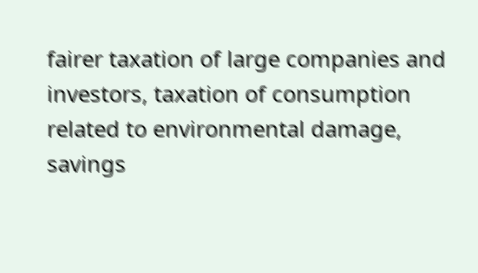fairer taxation of large companies and investors, taxation of consumption related to environmental damage, savings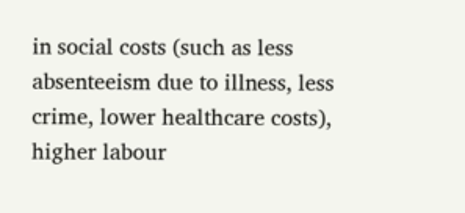in social costs (such as less absenteeism due to illness, less crime, lower healthcare costs), higher labour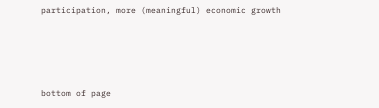participation, more (meaningful) economic growth




bottom of page